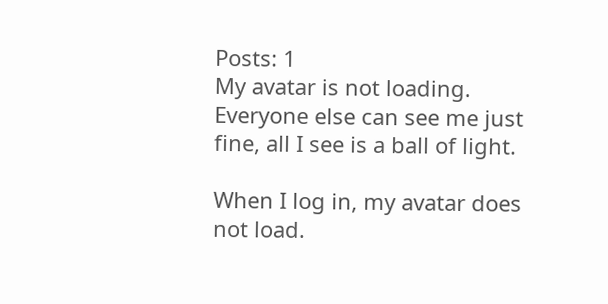Posts: 1
My avatar is not loading. Everyone else can see me just fine, all I see is a ball of light.

When I log in, my avatar does not load.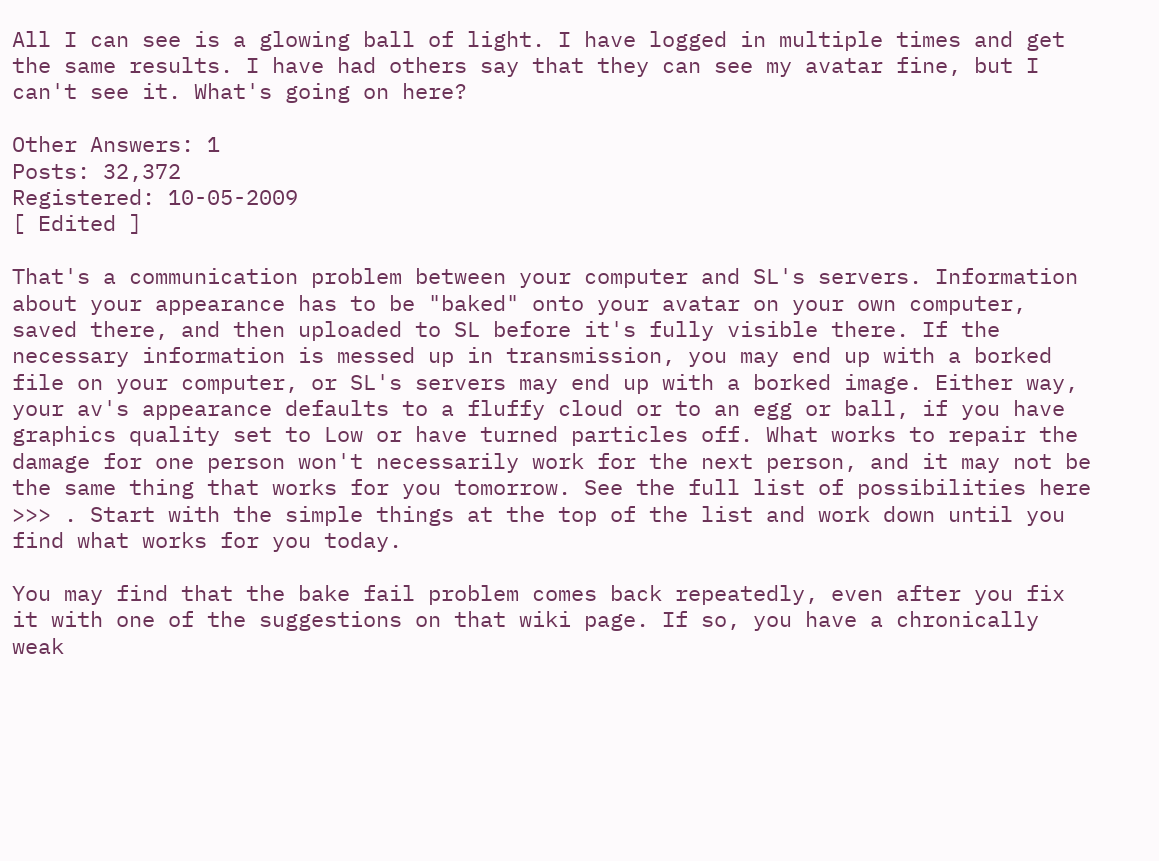All I can see is a glowing ball of light. I have logged in multiple times and get the same results. I have had others say that they can see my avatar fine, but I can't see it. What's going on here?

Other Answers: 1
Posts: 32,372
Registered: 10-05-2009
[ Edited ]

That's a communication problem between your computer and SL's servers. Information about your appearance has to be "baked" onto your avatar on your own computer, saved there, and then uploaded to SL before it's fully visible there. If the necessary information is messed up in transmission, you may end up with a borked file on your computer, or SL's servers may end up with a borked image. Either way, your av's appearance defaults to a fluffy cloud or to an egg or ball, if you have graphics quality set to Low or have turned particles off. What works to repair the damage for one person won't necessarily work for the next person, and it may not be the same thing that works for you tomorrow. See the full list of possibilities here >>> . Start with the simple things at the top of the list and work down until you find what works for you today.

You may find that the bake fail problem comes back repeatedly, even after you fix it with one of the suggestions on that wiki page. If so, you have a chronically weak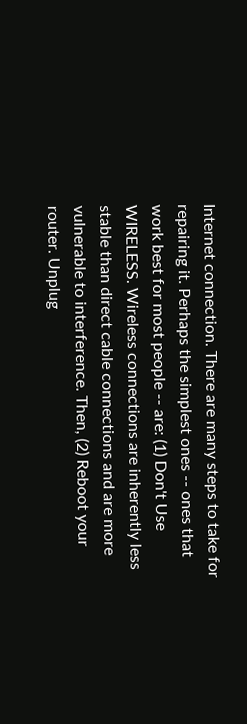Internet connection. There are many steps to take for repairing it. Perhaps the simplest ones -- ones that work best for most people -- are: (1) Don't Use WIRELESS. Wireless connections are inherently less stable than direct cable connections and are more vulnerable to interference. Then, (2) Reboot your router. Unplug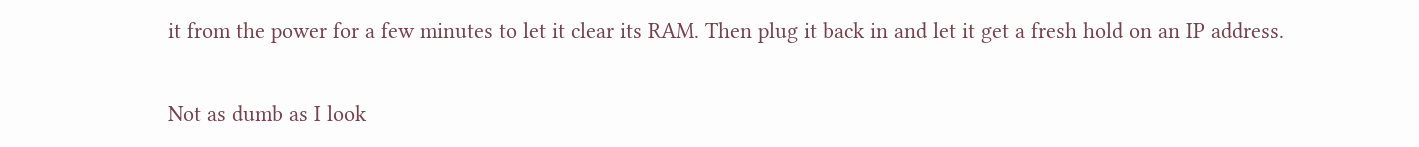it from the power for a few minutes to let it clear its RAM. Then plug it back in and let it get a fresh hold on an IP address.

Not as dumb as I look